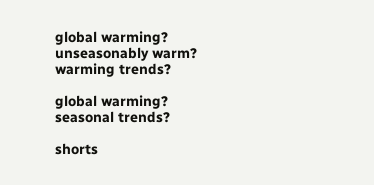global warming? unseasonably warm? warming trends?

global warming?
seasonal trends?

shorts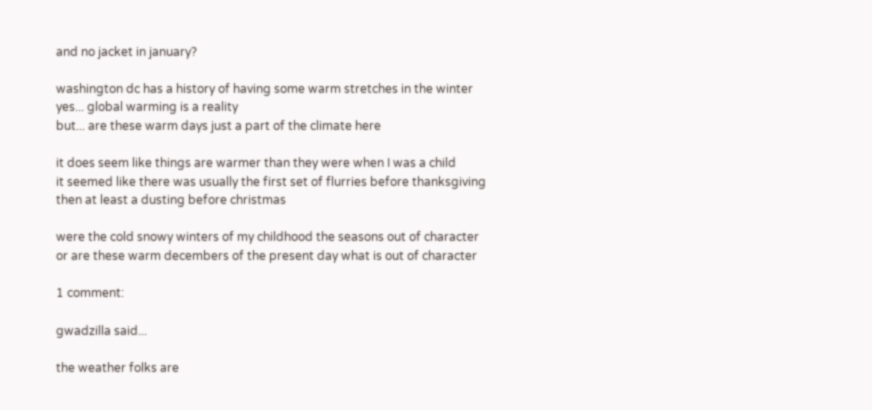and no jacket in january?

washington dc has a history of having some warm stretches in the winter
yes... global warming is a reality
but... are these warm days just a part of the climate here

it does seem like things are warmer than they were when I was a child
it seemed like there was usually the first set of flurries before thanksgiving
then at least a dusting before christmas

were the cold snowy winters of my childhood the seasons out of character
or are these warm decembers of the present day what is out of character

1 comment:

gwadzilla said...

the weather folks are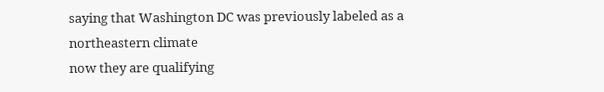saying that Washington DC was previously labeled as a northeastern climate
now they are qualifying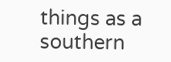things as a southern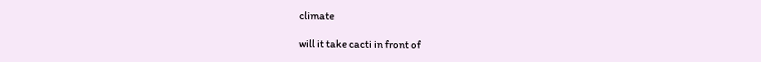climate

will it take cacti in front of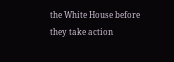the White House before they take action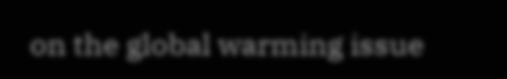on the global warming issue